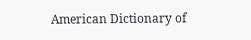American Dictionary of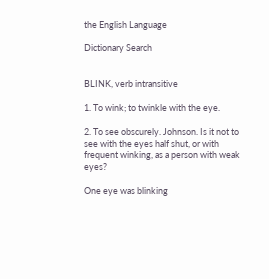the English Language

Dictionary Search


BLINK, verb intransitive

1. To wink; to twinkle with the eye.

2. To see obscurely. Johnson. Is it not to see with the eyes half shut, or with frequent winking, as a person with weak eyes?

One eye was blinking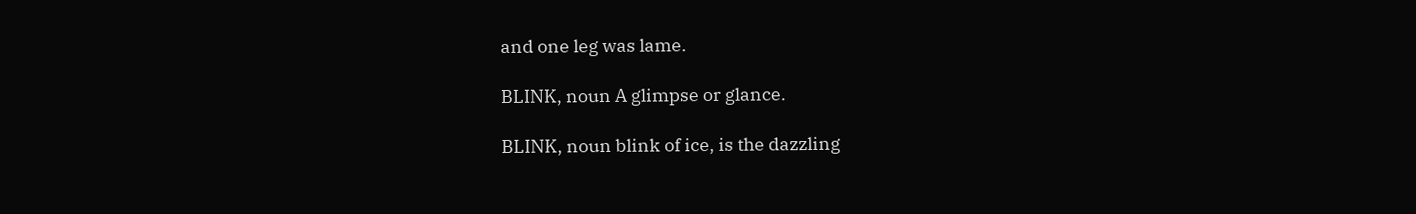and one leg was lame.

BLINK, noun A glimpse or glance.

BLINK, noun blink of ice, is the dazzling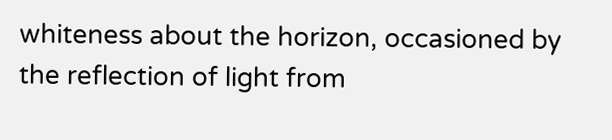whiteness about the horizon, occasioned by the reflection of light from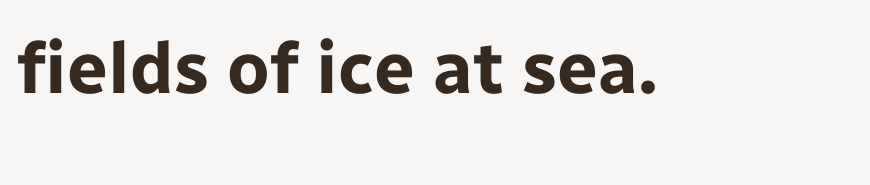fields of ice at sea.